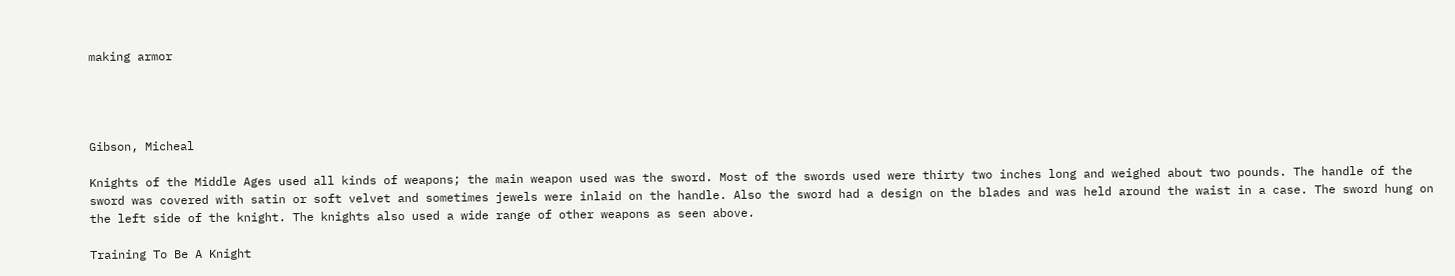making armor




Gibson, Micheal

Knights of the Middle Ages used all kinds of weapons; the main weapon used was the sword. Most of the swords used were thirty two inches long and weighed about two pounds. The handle of the sword was covered with satin or soft velvet and sometimes jewels were inlaid on the handle. Also the sword had a design on the blades and was held around the waist in a case. The sword hung on the left side of the knight. The knights also used a wide range of other weapons as seen above.

Training To Be A Knight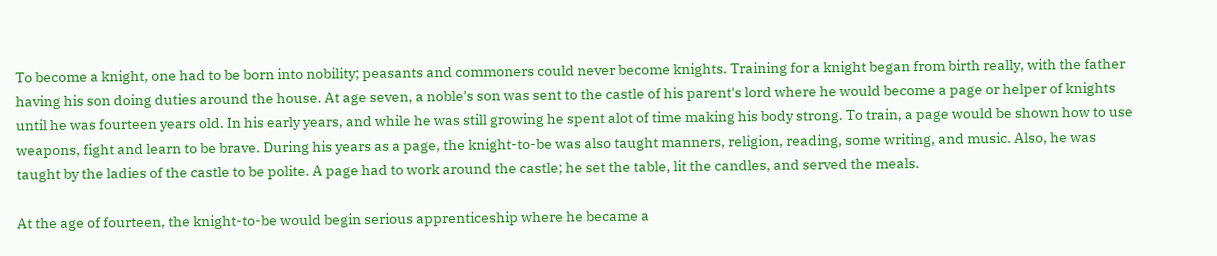To become a knight, one had to be born into nobility; peasants and commoners could never become knights. Training for a knight began from birth really, with the father having his son doing duties around the house. At age seven, a noble's son was sent to the castle of his parent's lord where he would become a page or helper of knights until he was fourteen years old. In his early years, and while he was still growing he spent alot of time making his body strong. To train, a page would be shown how to use weapons, fight and learn to be brave. During his years as a page, the knight-to-be was also taught manners, religion, reading, some writing, and music. Also, he was taught by the ladies of the castle to be polite. A page had to work around the castle; he set the table, lit the candles, and served the meals.

At the age of fourteen, the knight-to-be would begin serious apprenticeship where he became a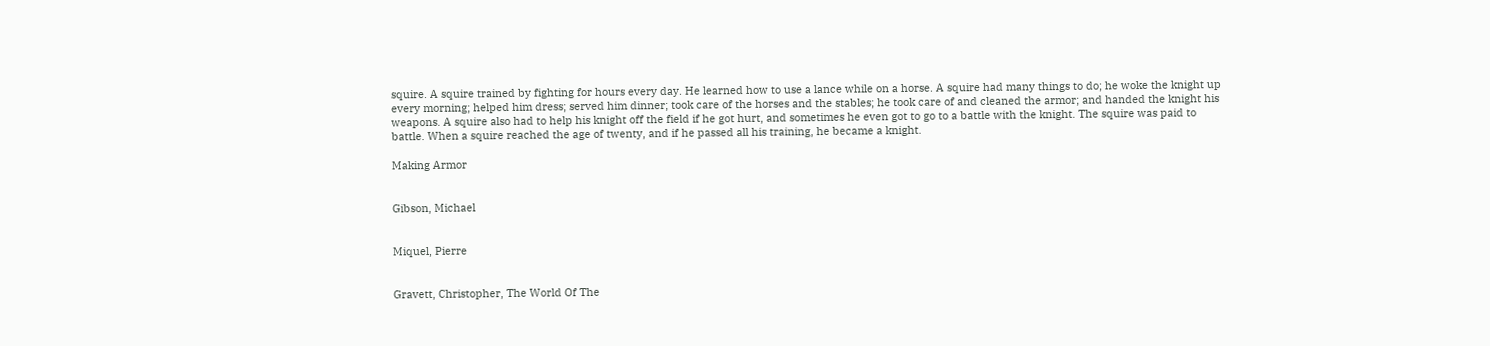squire. A squire trained by fighting for hours every day. He learned how to use a lance while on a horse. A squire had many things to do; he woke the knight up every morning; helped him dress; served him dinner; took care of the horses and the stables; he took care of and cleaned the armor; and handed the knight his weapons. A squire also had to help his knight off the field if he got hurt, and sometimes he even got to go to a battle with the knight. The squire was paid to battle. When a squire reached the age of twenty, and if he passed all his training, he became a knight.

Making Armor


Gibson, Michael


Miquel, Pierre


Gravett, Christopher, The World Of The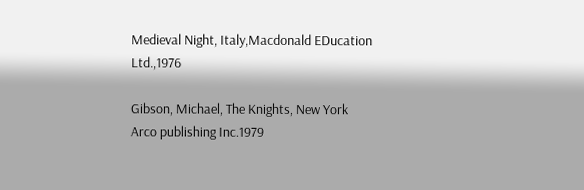Medieval Night, Italy,Macdonald EDucation Ltd.,1976

Gibson, Michael, The Knights, New York Arco publishing Inc.1979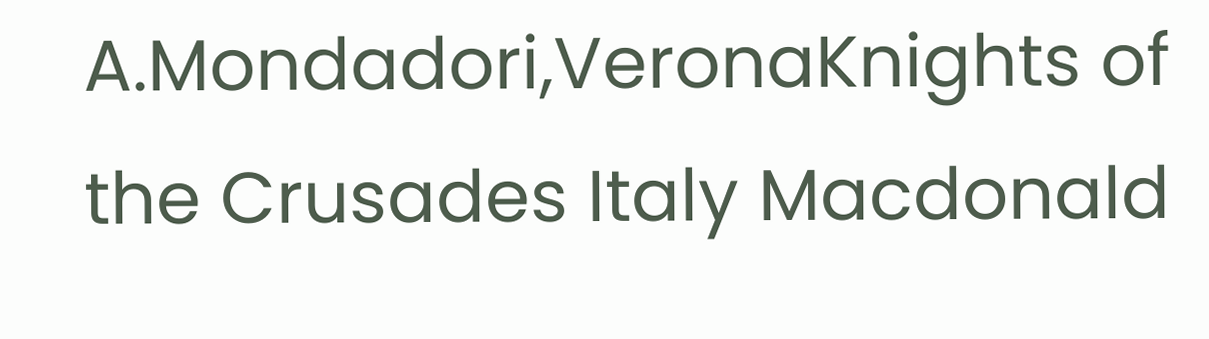A.Mondadori,VeronaKnights of the Crusades Italy Macdonald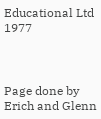Educational Ltd 1977



Page done by Erich and Glenn